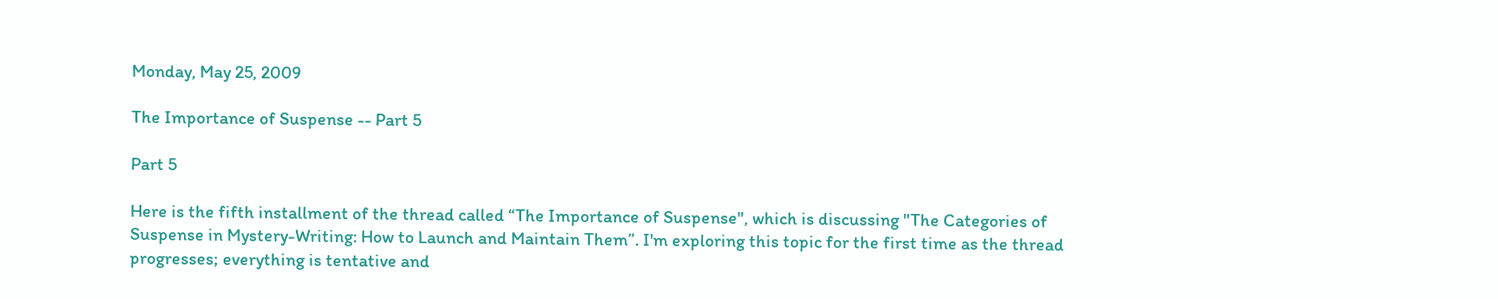Monday, May 25, 2009

The Importance of Suspense -- Part 5

Part 5

Here is the fifth installment of the thread called “The Importance of Suspense", which is discussing "The Categories of Suspense in Mystery-Writing: How to Launch and Maintain Them”. I'm exploring this topic for the first time as the thread progresses; everything is tentative and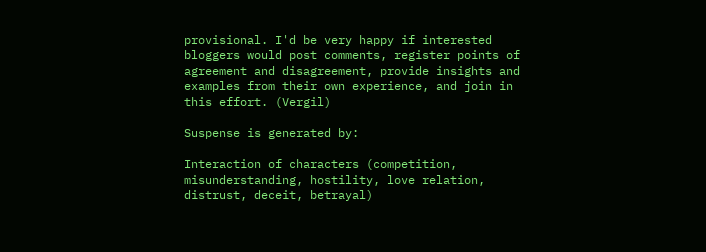provisional. I'd be very happy if interested bloggers would post comments, register points of agreement and disagreement, provide insights and examples from their own experience, and join in this effort. (Vergil)

Suspense is generated by:

Interaction of characters (competition, misunderstanding, hostility, love relation, distrust, deceit, betrayal)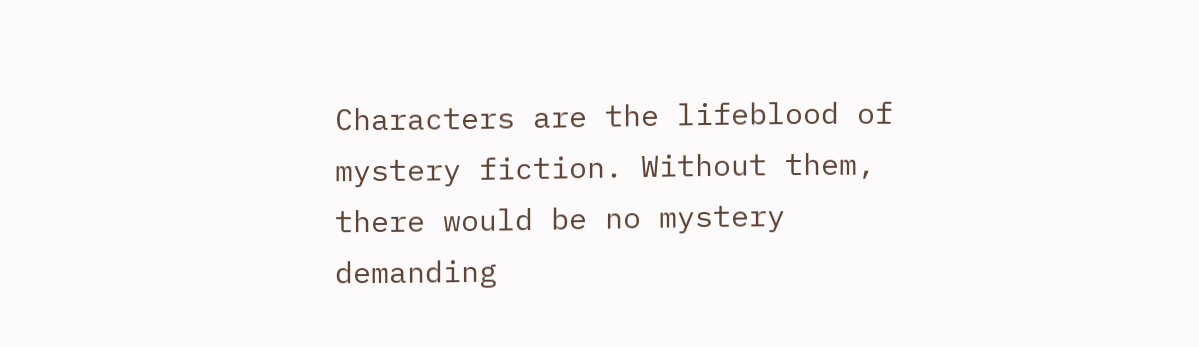Characters are the lifeblood of mystery fiction. Without them, there would be no mystery demanding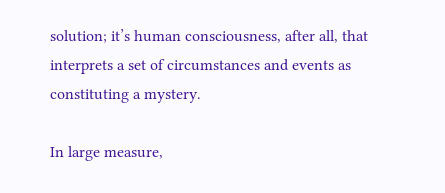solution; it’s human consciousness, after all, that interprets a set of circumstances and events as constituting a mystery.

In large measure,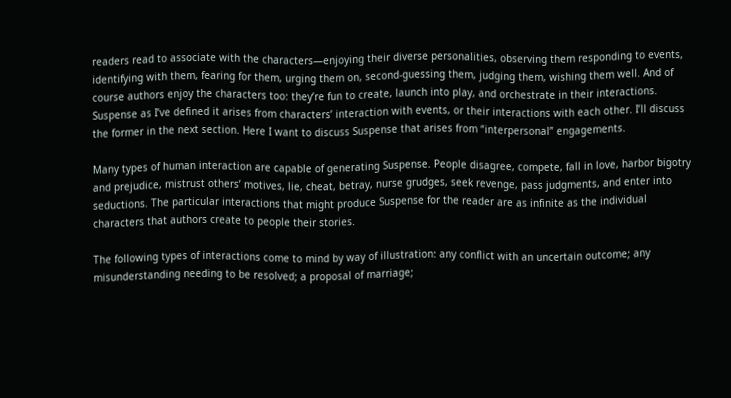readers read to associate with the characters—enjoying their diverse personalities, observing them responding to events, identifying with them, fearing for them, urging them on, second-guessing them, judging them, wishing them well. And of course authors enjoy the characters too: they’re fun to create, launch into play, and orchestrate in their interactions. Suspense as I’ve defined it arises from characters’ interaction with events, or their interactions with each other. I’ll discuss the former in the next section. Here I want to discuss Suspense that arises from “interpersonal” engagements.

Many types of human interaction are capable of generating Suspense. People disagree, compete, fall in love, harbor bigotry and prejudice, mistrust others’ motives, lie, cheat, betray, nurse grudges, seek revenge, pass judgments, and enter into seductions. The particular interactions that might produce Suspense for the reader are as infinite as the individual characters that authors create to people their stories.

The following types of interactions come to mind by way of illustration: any conflict with an uncertain outcome; any misunderstanding needing to be resolved; a proposal of marriage;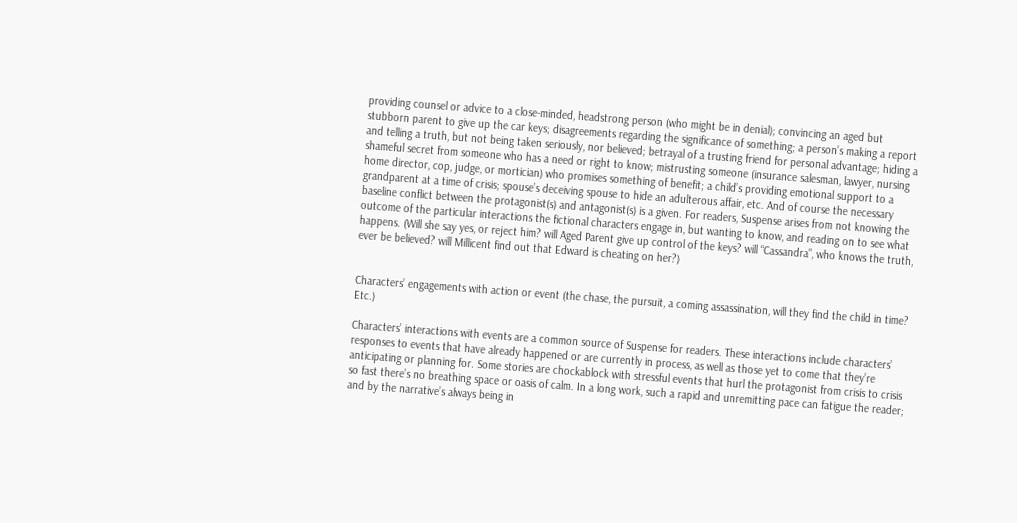providing counsel or advice to a close-minded, headstrong person (who might be in denial); convincing an aged but stubborn parent to give up the car keys; disagreements regarding the significance of something; a person’s making a report and telling a truth, but not being taken seriously, nor believed; betrayal of a trusting friend for personal advantage; hiding a shameful secret from someone who has a need or right to know; mistrusting someone (insurance salesman, lawyer, nursing home director, cop, judge, or mortician) who promises something of benefit; a child’s providing emotional support to a grandparent at a time of crisis; spouse’s deceiving spouse to hide an adulterous affair, etc. And of course the necessary baseline conflict between the protagonist(s) and antagonist(s) is a given. For readers, Suspense arises from not knowing the outcome of the particular interactions the fictional characters engage in, but wanting to know, and reading on to see what happens. (Will she say yes, or reject him? will Aged Parent give up control of the keys? will “Cassandra”, who knows the truth, ever be believed? will Millicent find out that Edward is cheating on her?)


Characters’ engagements with action or event (the chase, the pursuit, a coming assassination, will they find the child in time? Etc.)

Characters’ interactions with events are a common source of Suspense for readers. These interactions include characters’ responses to events that have already happened or are currently in process, as well as those yet to come that they’re anticipating or planning for. Some stories are chockablock with stressful events that hurl the protagonist from crisis to crisis so fast there’s no breathing space or oasis of calm. In a long work, such a rapid and unremitting pace can fatigue the reader; and by the narrative’s always being in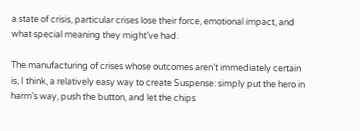a state of crisis, particular crises lose their force, emotional impact, and what special meaning they might’ve had.

The manufacturing of crises whose outcomes aren’t immediately certain is, I think, a relatively easy way to create Suspense: simply put the hero in harm’s way, push the button, and let the chips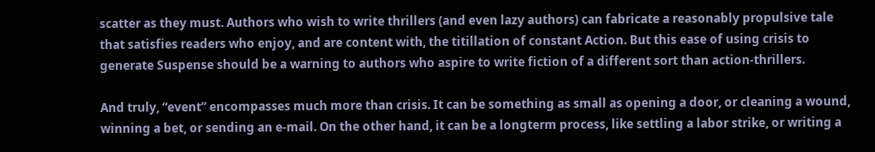scatter as they must. Authors who wish to write thrillers (and even lazy authors) can fabricate a reasonably propulsive tale that satisfies readers who enjoy, and are content with, the titillation of constant Action. But this ease of using crisis to generate Suspense should be a warning to authors who aspire to write fiction of a different sort than action-thrillers.

And truly, “event” encompasses much more than crisis. It can be something as small as opening a door, or cleaning a wound, winning a bet, or sending an e-mail. On the other hand, it can be a longterm process, like settling a labor strike, or writing a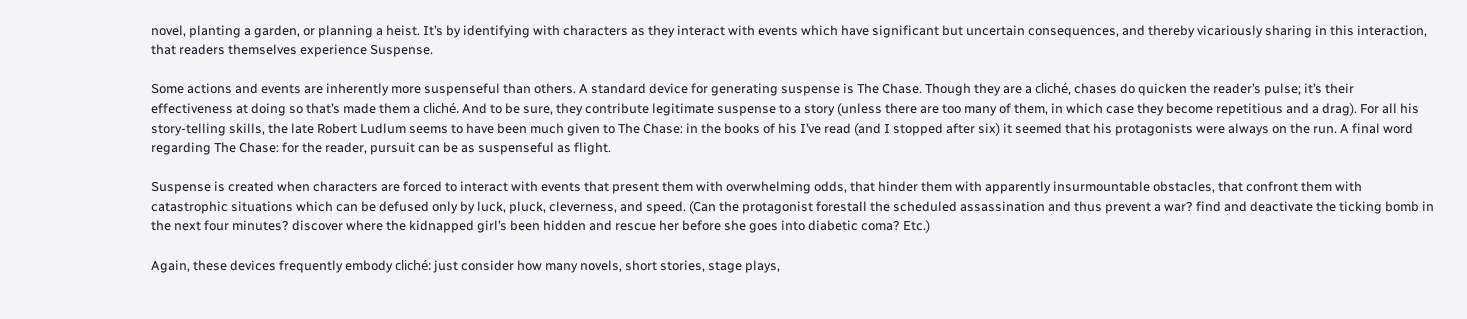novel, planting a garden, or planning a heist. It’s by identifying with characters as they interact with events which have significant but uncertain consequences, and thereby vicariously sharing in this interaction, that readers themselves experience Suspense.

Some actions and events are inherently more suspenseful than others. A standard device for generating suspense is The Chase. Though they are a cliché, chases do quicken the reader’s pulse; it’s their effectiveness at doing so that’s made them a cliché. And to be sure, they contribute legitimate suspense to a story (unless there are too many of them, in which case they become repetitious and a drag). For all his story-telling skills, the late Robert Ludlum seems to have been much given to The Chase: in the books of his I’ve read (and I stopped after six) it seemed that his protagonists were always on the run. A final word regarding The Chase: for the reader, pursuit can be as suspenseful as flight.

Suspense is created when characters are forced to interact with events that present them with overwhelming odds, that hinder them with apparently insurmountable obstacles, that confront them with catastrophic situations which can be defused only by luck, pluck, cleverness, and speed. (Can the protagonist forestall the scheduled assassination and thus prevent a war? find and deactivate the ticking bomb in the next four minutes? discover where the kidnapped girl’s been hidden and rescue her before she goes into diabetic coma? Etc.)

Again, these devices frequently embody cliché: just consider how many novels, short stories, stage plays,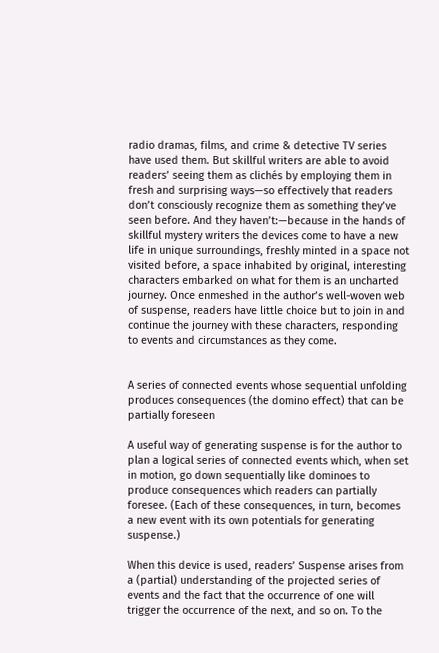radio dramas, films, and crime & detective TV series have used them. But skillful writers are able to avoid readers’ seeing them as clichés by employing them in fresh and surprising ways—so effectively that readers don’t consciously recognize them as something they’ve seen before. And they haven’t:—because in the hands of skillful mystery writers the devices come to have a new life in unique surroundings, freshly minted in a space not visited before, a space inhabited by original, interesting characters embarked on what for them is an uncharted journey. Once enmeshed in the author’s well-woven web of suspense, readers have little choice but to join in and continue the journey with these characters, responding to events and circumstances as they come.


A series of connected events whose sequential unfolding produces consequences (the domino effect) that can be partially foreseen

A useful way of generating suspense is for the author to plan a logical series of connected events which, when set in motion, go down sequentially like dominoes to produce consequences which readers can partially foresee. (Each of these consequences, in turn, becomes a new event with its own potentials for generating suspense.)

When this device is used, readers’ Suspense arises from a (partial) understanding of the projected series of events and the fact that the occurrence of one will trigger the occurrence of the next, and so on. To the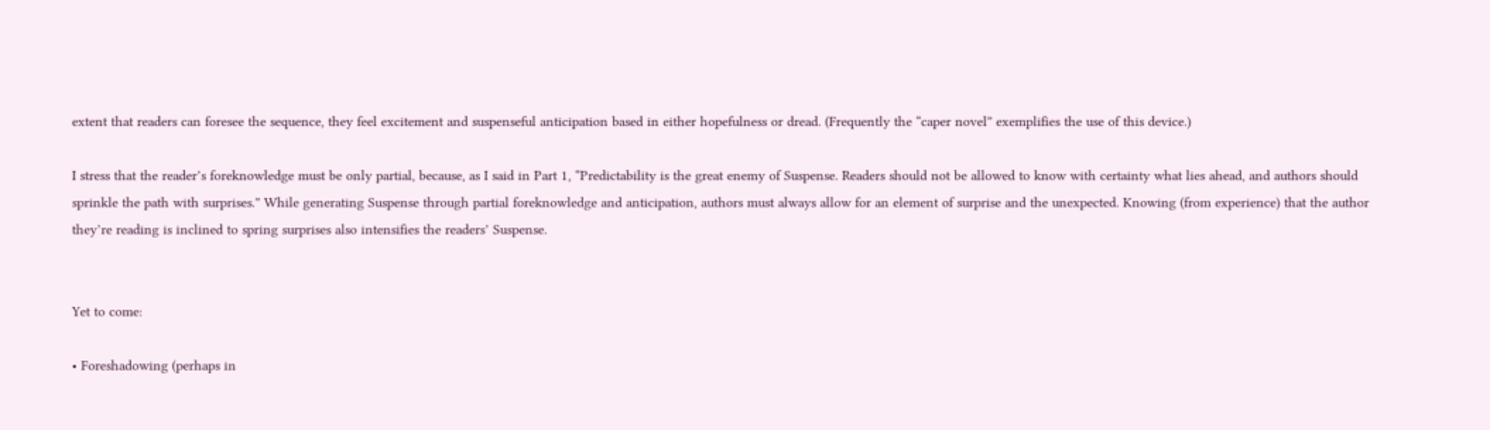extent that readers can foresee the sequence, they feel excitement and suspenseful anticipation based in either hopefulness or dread. (Frequently the “caper novel” exemplifies the use of this device.)

I stress that the reader’s foreknowledge must be only partial, because, as I said in Part 1, “Predictability is the great enemy of Suspense. Readers should not be allowed to know with certainty what lies ahead, and authors should sprinkle the path with surprises.” While generating Suspense through partial foreknowledge and anticipation, authors must always allow for an element of surprise and the unexpected. Knowing (from experience) that the author they’re reading is inclined to spring surprises also intensifies the readers’ Suspense.


Yet to come:

• Foreshadowing (perhaps in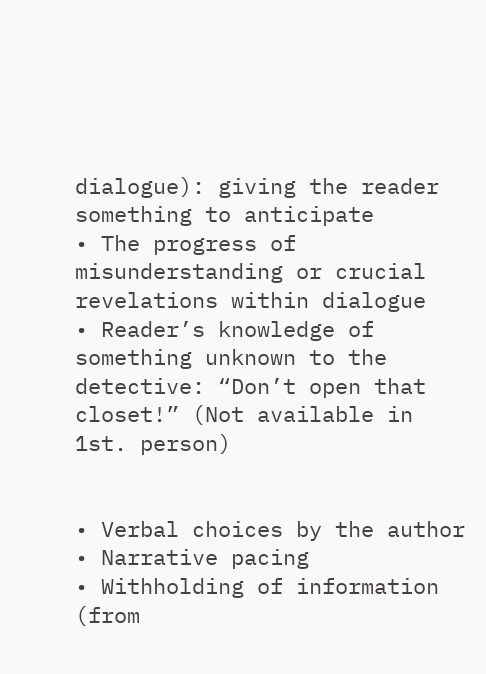dialogue): giving the reader something to anticipate
• The progress of misunderstanding or crucial revelations within dialogue
• Reader’s knowledge of something unknown to the detective: “Don’t open that closet!” (Not available in 1st. person)


• Verbal choices by the author
• Narrative pacing
• Withholding of information (from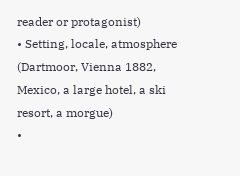reader or protagonist)
• Setting, locale, atmosphere (Dartmoor, Vienna 1882, Mexico, a large hotel, a ski resort, a morgue)
•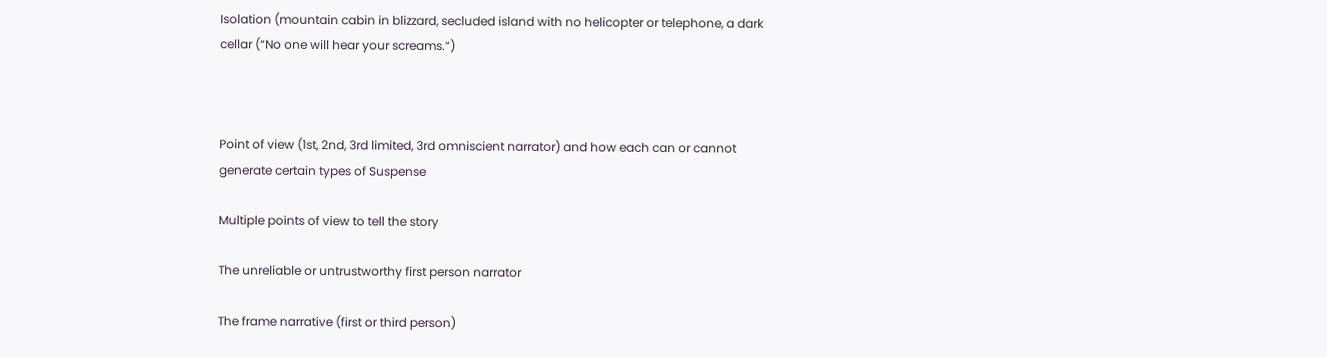Isolation (mountain cabin in blizzard, secluded island with no helicopter or telephone, a dark cellar (“No one will hear your screams.”)



Point of view (1st, 2nd, 3rd limited, 3rd omniscient narrator) and how each can or cannot generate certain types of Suspense

Multiple points of view to tell the story

The unreliable or untrustworthy first person narrator

The frame narrative (first or third person)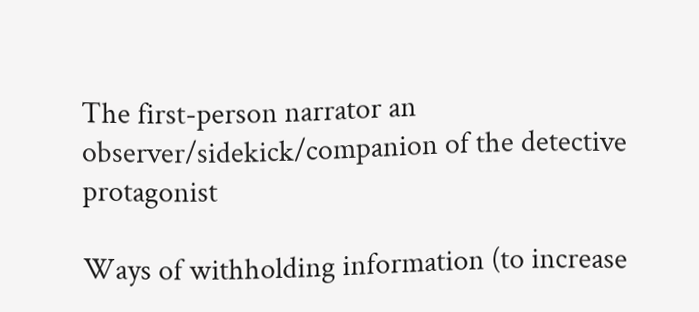The first-person narrator an observer/sidekick/companion of the detective protagonist

Ways of withholding information (to increase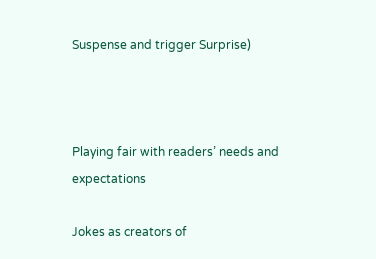Suspense and trigger Surprise)



Playing fair with readers’ needs and expectations

Jokes as creators of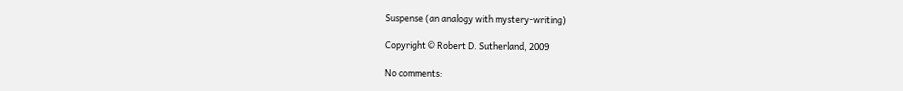Suspense (an analogy with mystery-writing)

Copyright © Robert D. Sutherland, 2009

No comments: